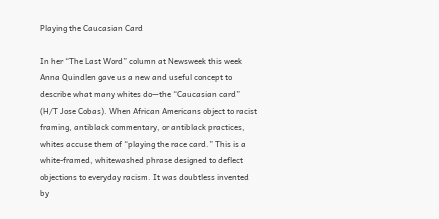Playing the Caucasian Card

In her “The Last Word” column at Newsweek this week Anna Quindlen gave us a new and useful concept to describe what many whites do—the “Caucasian card” (H/T Jose Cobas). When African Americans object to racist framing, antiblack commentary, or antiblack practices, whites accuse them of “playing the race card.” This is a white-framed, whitewashed phrase designed to deflect objections to everyday racism. It was doubtless invented by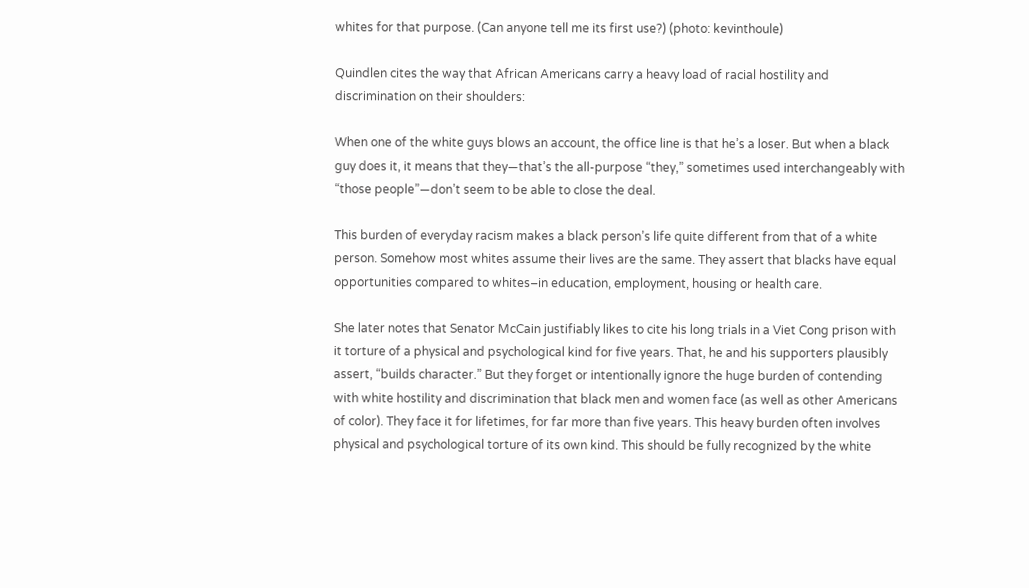whites for that purpose. (Can anyone tell me its first use?) (photo: kevinthoule)

Quindlen cites the way that African Americans carry a heavy load of racial hostility and discrimination on their shoulders:

When one of the white guys blows an account, the office line is that he’s a loser. But when a black guy does it, it means that they—that’s the all-purpose “they,” sometimes used interchangeably with “those people”—don’t seem to be able to close the deal.

This burden of everyday racism makes a black person’s life quite different from that of a white person. Somehow most whites assume their lives are the same. They assert that blacks have equal opportunities compared to whites–in education, employment, housing or health care.

She later notes that Senator McCain justifiably likes to cite his long trials in a Viet Cong prison with it torture of a physical and psychological kind for five years. That, he and his supporters plausibly assert, “builds character.” But they forget or intentionally ignore the huge burden of contending with white hostility and discrimination that black men and women face (as well as other Americans of color). They face it for lifetimes, for far more than five years. This heavy burden often involves physical and psychological torture of its own kind. This should be fully recognized by the white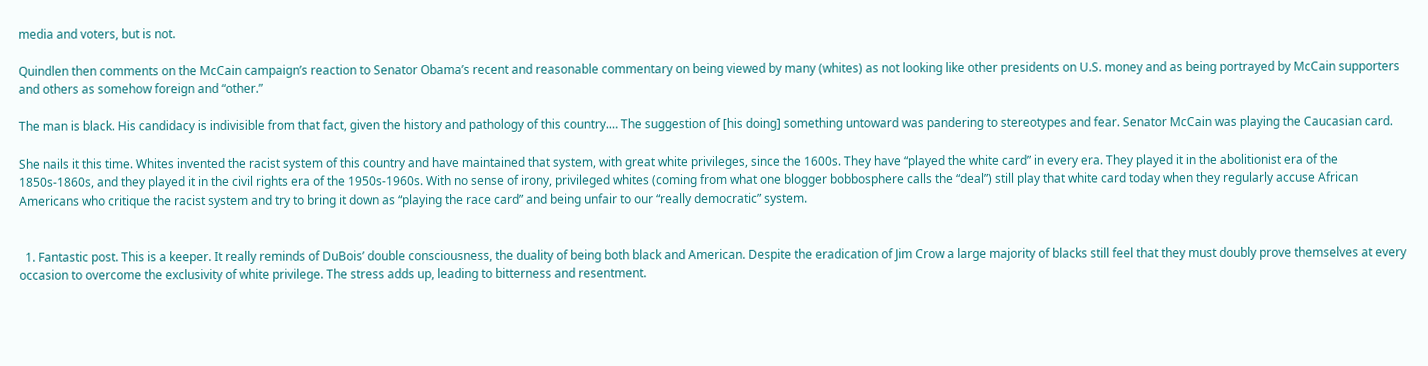media and voters, but is not.

Quindlen then comments on the McCain campaign’s reaction to Senator Obama’s recent and reasonable commentary on being viewed by many (whites) as not looking like other presidents on U.S. money and as being portrayed by McCain supporters and others as somehow foreign and “other.”

The man is black. His candidacy is indivisible from that fact, given the history and pathology of this country.… The suggestion of [his doing] something untoward was pandering to stereotypes and fear. Senator McCain was playing the Caucasian card.

She nails it this time. Whites invented the racist system of this country and have maintained that system, with great white privileges, since the 1600s. They have “played the white card” in every era. They played it in the abolitionist era of the 1850s-1860s, and they played it in the civil rights era of the 1950s-1960s. With no sense of irony, privileged whites (coming from what one blogger bobbosphere calls the “deal”) still play that white card today when they regularly accuse African Americans who critique the racist system and try to bring it down as “playing the race card” and being unfair to our “really democratic” system.


  1. Fantastic post. This is a keeper. It really reminds of DuBois’ double consciousness, the duality of being both black and American. Despite the eradication of Jim Crow a large majority of blacks still feel that they must doubly prove themselves at every occasion to overcome the exclusivity of white privilege. The stress adds up, leading to bitterness and resentment.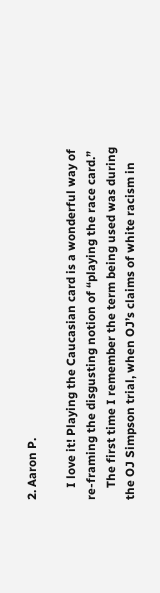2. Aaron P.

    I love it! Playing the Caucasian card is a wonderful way of re-framing the disgusting notion of “playing the race card.”
    The first time I remember the term being used was during the OJ Simpson trial, when OJ’s claims of white racism in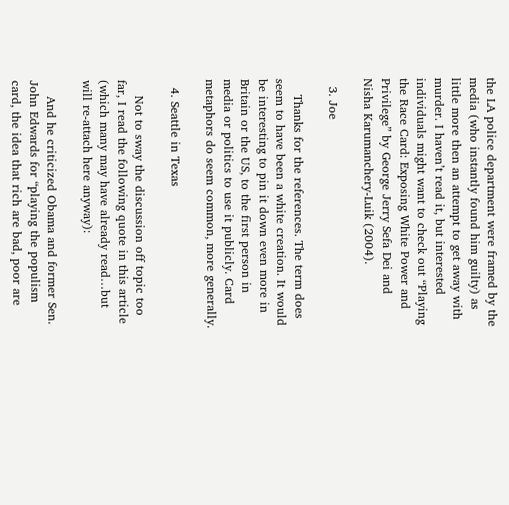the LA police department were framed by the media (who instantly found him guilty) as little more then an attempt to get away with murder. I haven’t read it, but interested individuals might want to check out “Playing the Race Card: Exposing White Power and Privilege” by George Jerry Sefa Dei and Nisha Karumanchery-Luik (2004).

  3. Joe

    Thanks for the references. The term does seem to have been a white creation. It would be interesting to pin it down even more in Britain or the US, to the first person in media or politics to use it publicly. Card metaphors do seem common, more generally.

  4. Seattle in Texas

    Not to sway the discussion off topic too far, I read the following quote in this article (which many may have already read…but will re-attach here anyway):

    And he criticized Obama and former Sen. John Edwards for “playing the populism card, the idea that rich are bad, poor are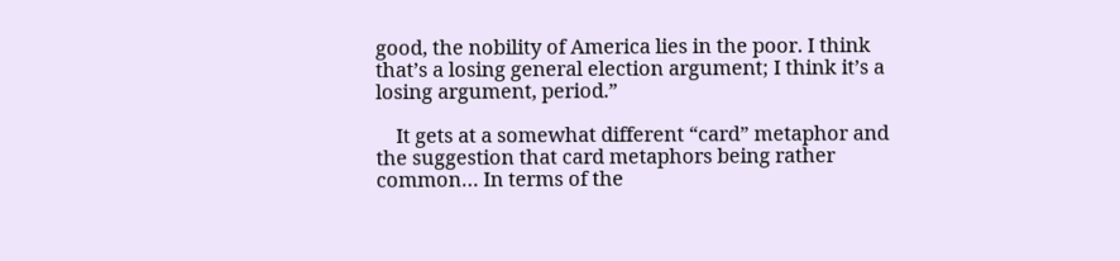good, the nobility of America lies in the poor. I think that’s a losing general election argument; I think it’s a losing argument, period.”

    It gets at a somewhat different “card” metaphor and the suggestion that card metaphors being rather common… In terms of the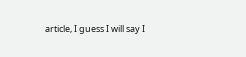article, I guess I will say I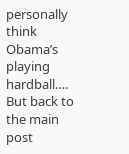personally think Obama’s playing hardball…. But back to the main post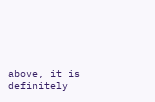above, it is definitely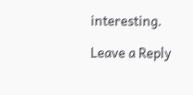interesting.

Leave a Reply